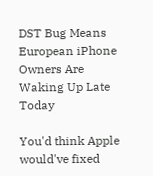DST Bug Means European iPhone Owners Are Waking Up Late Today

You'd think Apple would've fixed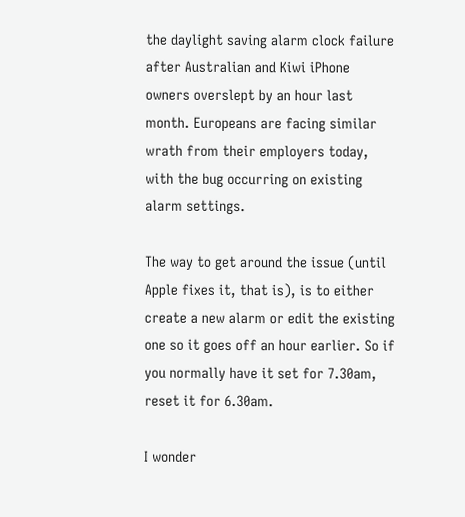the daylight saving alarm clock failure after Australian and Kiwi iPhone owners overslept by an hour last month. Europeans are facing similar wrath from their employers today, with the bug occurring on existing alarm settings.

The way to get around the issue (until Apple fixes it, that is), is to either create a new alarm or edit the existing one so it goes off an hour earlier. So if you normally have it set for 7.30am, reset it for 6.30am.

I wonder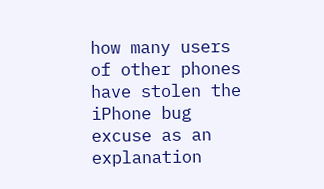how many users of other phones have stolen the iPhone bug excuse as an explanation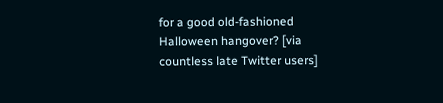for a good old-fashioned Halloween hangover? [via countless late Twitter users]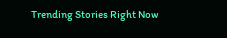Trending Stories Right Now